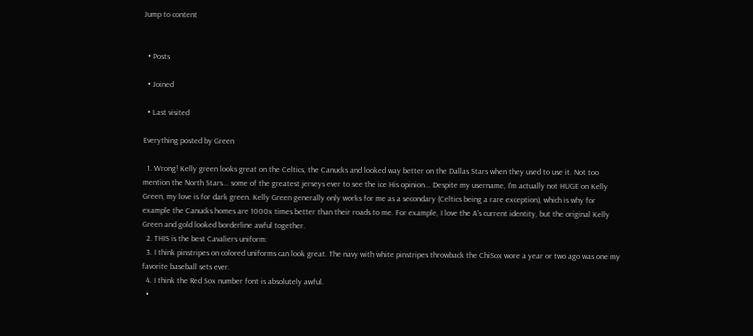Jump to content


  • Posts

  • Joined

  • Last visited

Everything posted by Green

  1. Wrong! Kelly green looks great on the Celtics, the Canucks and looked way better on the Dallas Stars when they used to use it. Not too mention the North Stars... some of the greatest jerseys ever to see the ice His opinion... Despite my username, I'm actually not HUGE on Kelly Green, my love is for dark green. Kelly Green generally only works for me as a secondary (Celtics being a rare exception), which is why for example the Canucks homes are 1000x times better than their roads to me. For example, I love the A's current identity, but the original Kelly Green and gold looked borderline awful together.
  2. THIS is the best Cavaliers uniform:
  3. I think pinstripes on colored uniforms can look great. The navy with white pinstripes throwback the ChiSox wore a year or two ago was one my favorite baseball sets ever.
  4. I think the Red Sox number font is absolutely awful.
  •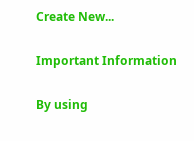Create New...

Important Information

By using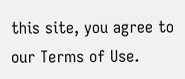this site, you agree to our Terms of Use.